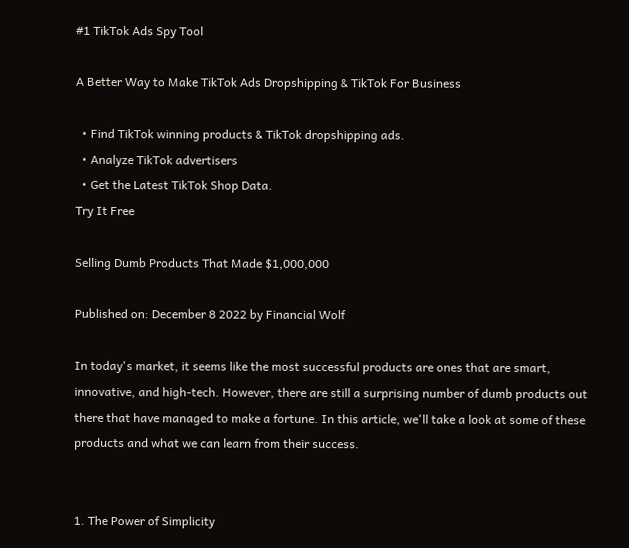#1 TikTok Ads Spy Tool

A Better Way to Make TikTok Ads Dropshipping & TikTok For Business

  • Find TikTok winning products & TikTok dropshipping ads.
  • Analyze TikTok advertisers
  • Get the Latest TikTok Shop Data.
Try It Free

Selling Dumb Products That Made $1,000,000

Published on: December 8 2022 by Financial Wolf

In today's market, it seems like the most successful products are ones that are smart, innovative, and high-tech. However, there are still a surprising number of dumb products out there that have managed to make a fortune. In this article, we'll take a look at some of these products and what we can learn from their success.


1. The Power of Simplicity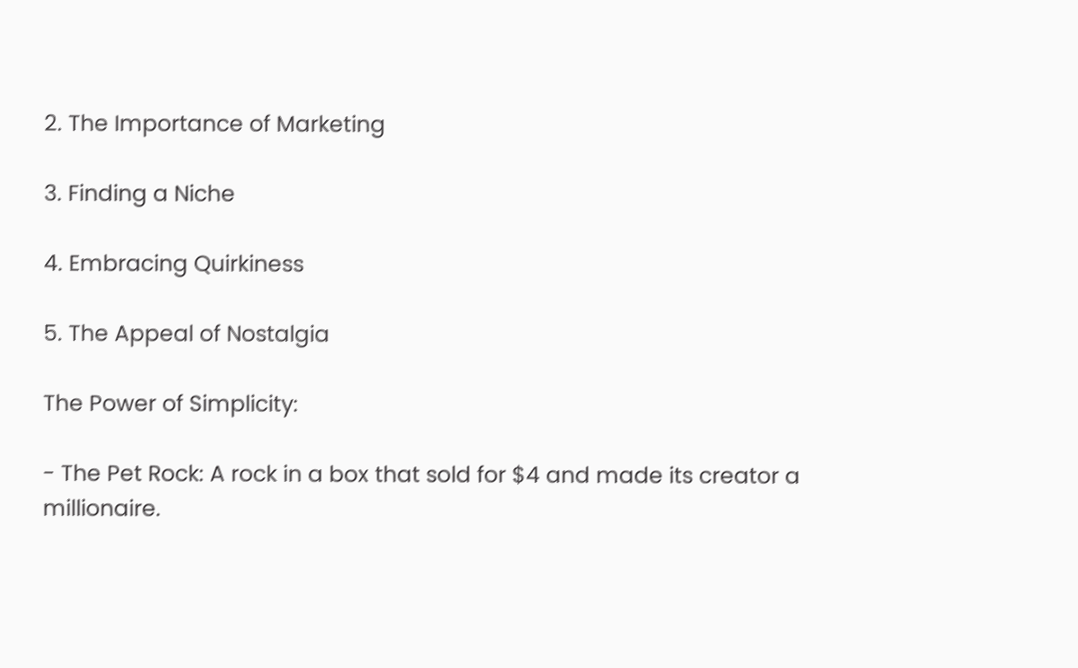2. The Importance of Marketing

3. Finding a Niche

4. Embracing Quirkiness

5. The Appeal of Nostalgia

The Power of Simplicity:

- The Pet Rock: A rock in a box that sold for $4 and made its creator a millionaire.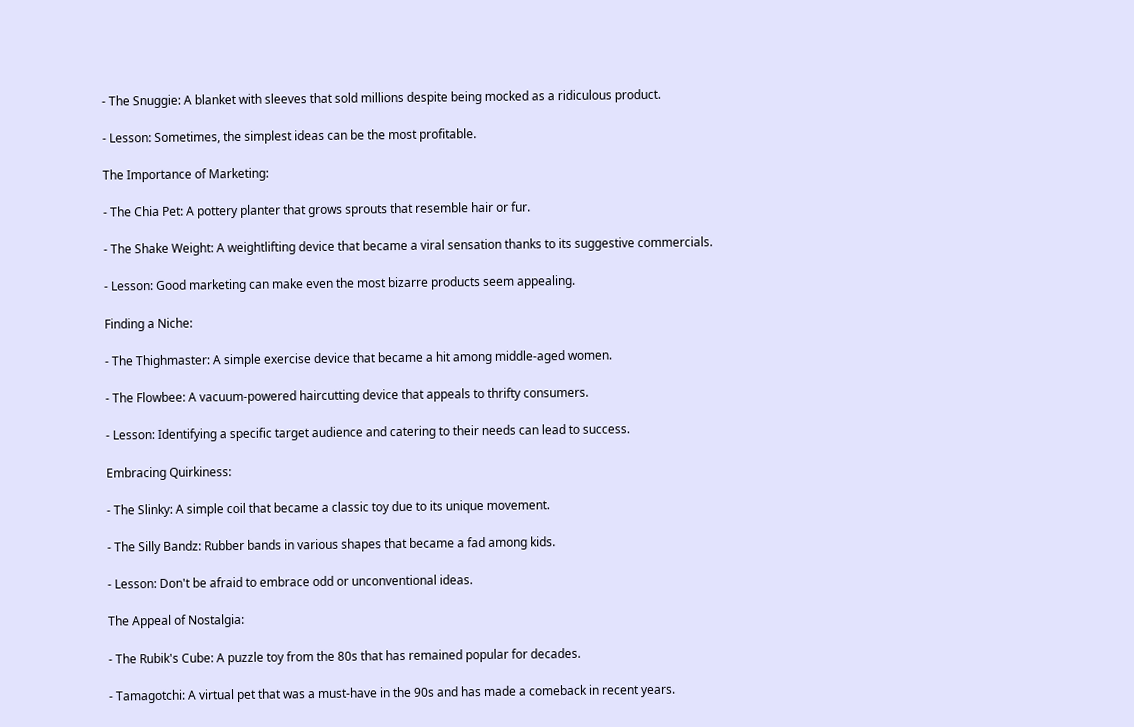- The Snuggie: A blanket with sleeves that sold millions despite being mocked as a ridiculous product.

- Lesson: Sometimes, the simplest ideas can be the most profitable.

The Importance of Marketing:

- The Chia Pet: A pottery planter that grows sprouts that resemble hair or fur.

- The Shake Weight: A weightlifting device that became a viral sensation thanks to its suggestive commercials.

- Lesson: Good marketing can make even the most bizarre products seem appealing.

Finding a Niche:

- The Thighmaster: A simple exercise device that became a hit among middle-aged women.

- The Flowbee: A vacuum-powered haircutting device that appeals to thrifty consumers.

- Lesson: Identifying a specific target audience and catering to their needs can lead to success.

Embracing Quirkiness:

- The Slinky: A simple coil that became a classic toy due to its unique movement.

- The Silly Bandz: Rubber bands in various shapes that became a fad among kids.

- Lesson: Don't be afraid to embrace odd or unconventional ideas.

The Appeal of Nostalgia:

- The Rubik's Cube: A puzzle toy from the 80s that has remained popular for decades.

- Tamagotchi: A virtual pet that was a must-have in the 90s and has made a comeback in recent years.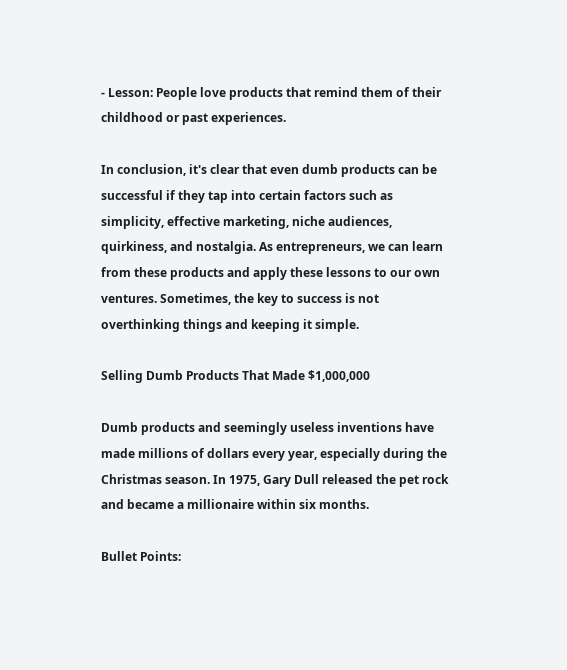- Lesson: People love products that remind them of their childhood or past experiences.

In conclusion, it's clear that even dumb products can be successful if they tap into certain factors such as simplicity, effective marketing, niche audiences, quirkiness, and nostalgia. As entrepreneurs, we can learn from these products and apply these lessons to our own ventures. Sometimes, the key to success is not overthinking things and keeping it simple.

Selling Dumb Products That Made $1,000,000

Dumb products and seemingly useless inventions have made millions of dollars every year, especially during the Christmas season. In 1975, Gary Dull released the pet rock and became a millionaire within six months.

Bullet Points: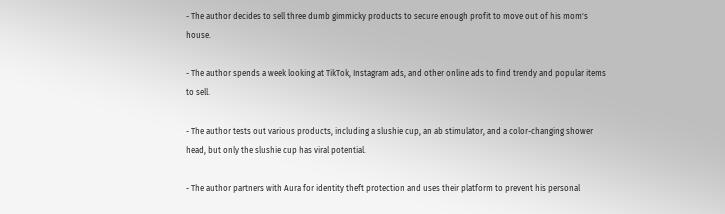- The author decides to sell three dumb gimmicky products to secure enough profit to move out of his mom's house.

- The author spends a week looking at TikTok, Instagram ads, and other online ads to find trendy and popular items to sell.

- The author tests out various products, including a slushie cup, an ab stimulator, and a color-changing shower head, but only the slushie cup has viral potential.

- The author partners with Aura for identity theft protection and uses their platform to prevent his personal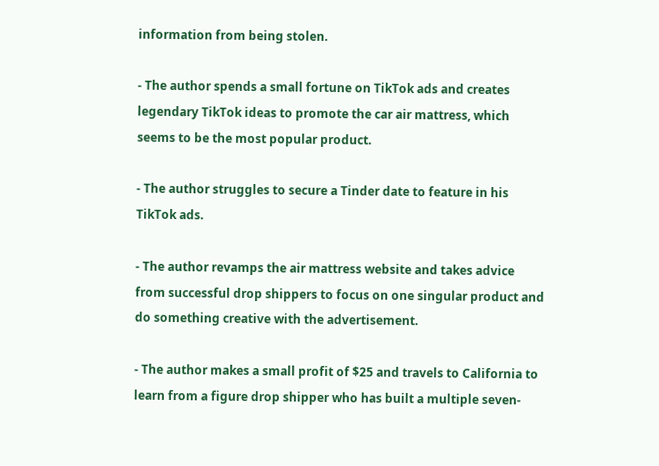information from being stolen.

- The author spends a small fortune on TikTok ads and creates legendary TikTok ideas to promote the car air mattress, which seems to be the most popular product.

- The author struggles to secure a Tinder date to feature in his TikTok ads.

- The author revamps the air mattress website and takes advice from successful drop shippers to focus on one singular product and do something creative with the advertisement.

- The author makes a small profit of $25 and travels to California to learn from a figure drop shipper who has built a multiple seven-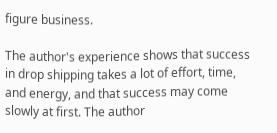figure business.

The author's experience shows that success in drop shipping takes a lot of effort, time, and energy, and that success may come slowly at first. The author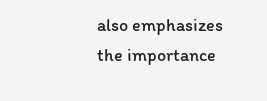also emphasizes the importance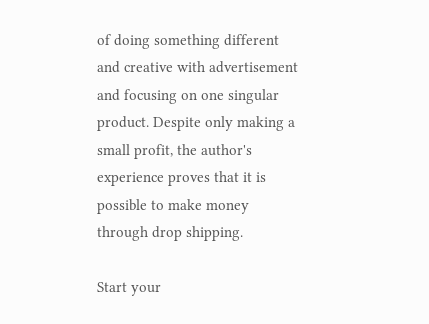of doing something different and creative with advertisement and focusing on one singular product. Despite only making a small profit, the author's experience proves that it is possible to make money through drop shipping.

Start your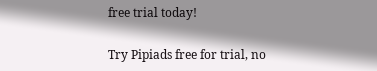free trial today!

Try Pipiads free for trial, no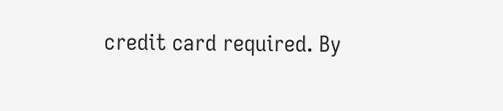credit card required. By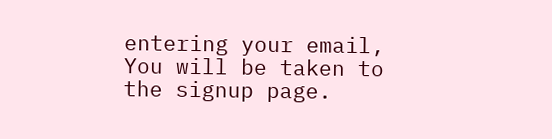entering your email,
You will be taken to the signup page.